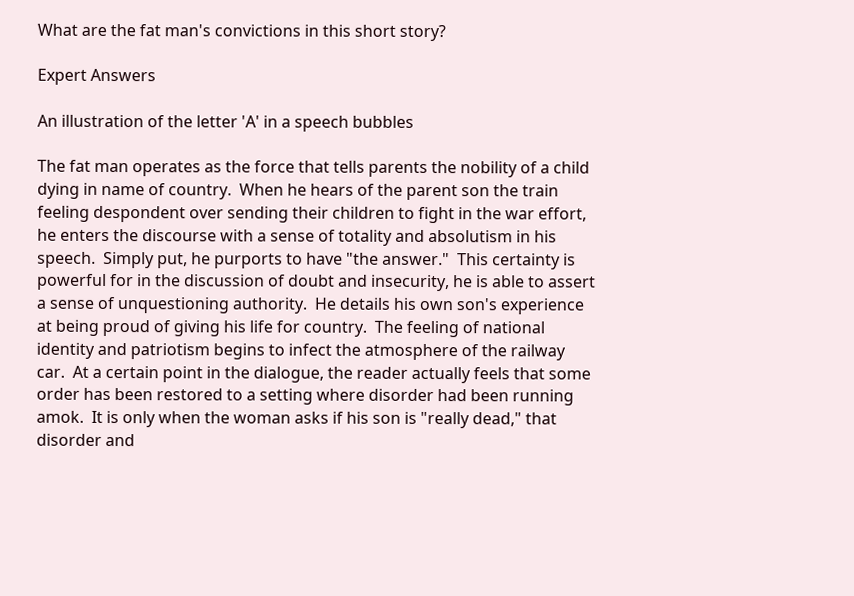What are the fat man's convictions in this short story?

Expert Answers

An illustration of the letter 'A' in a speech bubbles

The fat man operates as the force that tells parents the nobility of a child dying in name of country.  When he hears of the parent son the train feeling despondent over sending their children to fight in the war effort, he enters the discourse with a sense of totality and absolutism in his speech.  Simply put, he purports to have "the answer."  This certainty is powerful for in the discussion of doubt and insecurity, he is able to assert a sense of unquestioning authority.  He details his own son's experience at being proud of giving his life for country.  The feeling of national identity and patriotism begins to infect the atmosphere of the railway car.  At a certain point in the dialogue, the reader actually feels that some order has been restored to a setting where disorder had been running amok.  It is only when the woman asks if his son is "really dead," that disorder and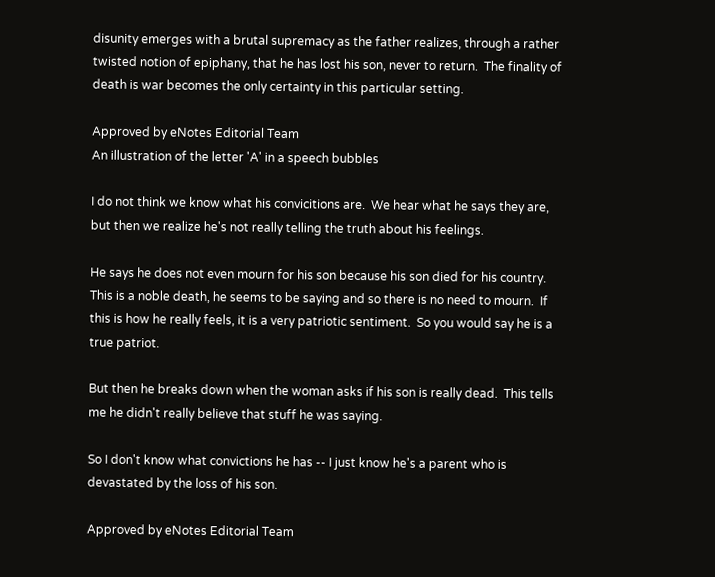disunity emerges with a brutal supremacy as the father realizes, through a rather twisted notion of epiphany, that he has lost his son, never to return.  The finality of death is war becomes the only certainty in this particular setting.

Approved by eNotes Editorial Team
An illustration of the letter 'A' in a speech bubbles

I do not think we know what his convicitions are.  We hear what he says they are, but then we realize he's not really telling the truth about his feelings.

He says he does not even mourn for his son because his son died for his country.  This is a noble death, he seems to be saying and so there is no need to mourn.  If this is how he really feels, it is a very patriotic sentiment.  So you would say he is a true patriot.

But then he breaks down when the woman asks if his son is really dead.  This tells me he didn't really believe that stuff he was saying.

So I don't know what convictions he has -- I just know he's a parent who is devastated by the loss of his son.

Approved by eNotes Editorial Team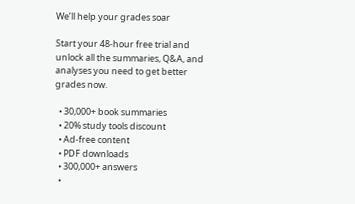We’ll help your grades soar

Start your 48-hour free trial and unlock all the summaries, Q&A, and analyses you need to get better grades now.

  • 30,000+ book summaries
  • 20% study tools discount
  • Ad-free content
  • PDF downloads
  • 300,000+ answers
  •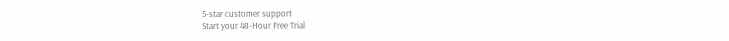5-star customer support
Start your 48-Hour Free Trial